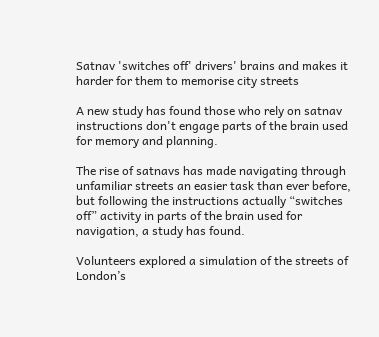Satnav 'switches off' drivers' brains and makes it harder for them to memorise city streets

A new study has found those who rely on satnav instructions don't engage parts of the brain used for memory and planning.

The rise of satnavs has made navigating through unfamiliar streets an easier task than ever before, but following the instructions actually “switches off” activity in parts of the brain used for navigation, a study has found.

Volunteers explored a simulation of the streets of London’s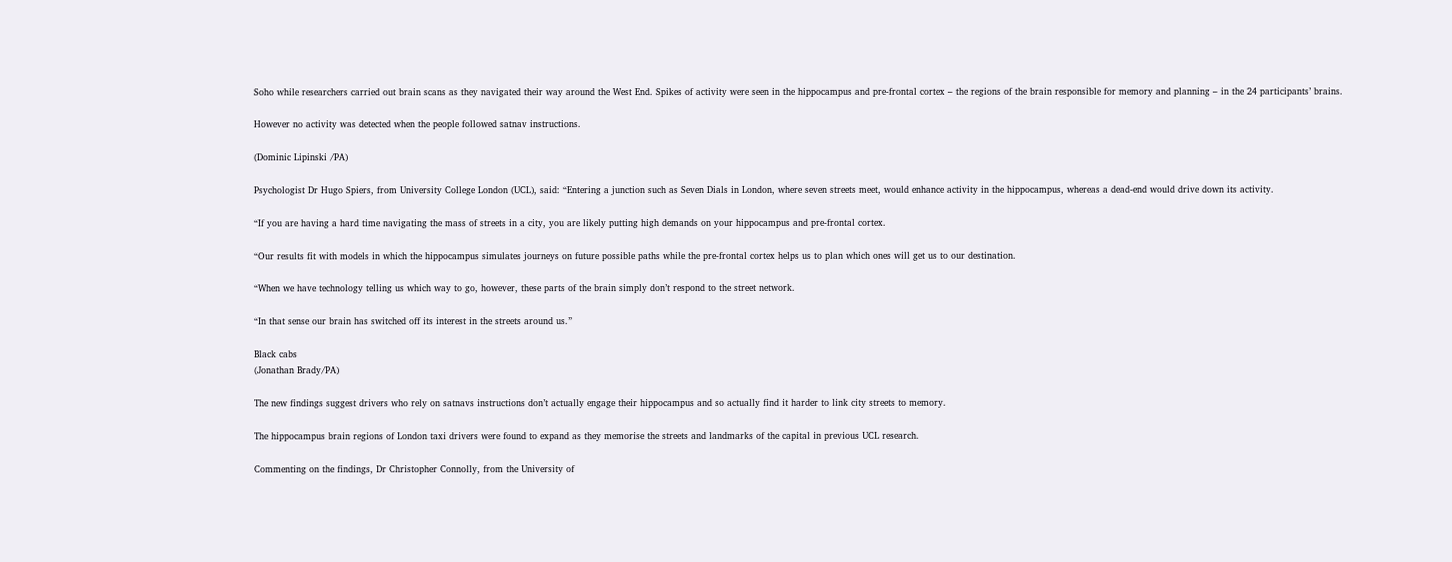Soho while researchers carried out brain scans as they navigated their way around the West End. Spikes of activity were seen in the hippocampus and pre-frontal cortex – the regions of the brain responsible for memory and planning – in the 24 participants’ brains.

However no activity was detected when the people followed satnav instructions.

(Dominic Lipinski /PA)

Psychologist Dr Hugo Spiers, from University College London (UCL), said: “Entering a junction such as Seven Dials in London, where seven streets meet, would enhance activity in the hippocampus, whereas a dead-end would drive down its activity.

“If you are having a hard time navigating the mass of streets in a city, you are likely putting high demands on your hippocampus and pre-frontal cortex.

“Our results fit with models in which the hippocampus simulates journeys on future possible paths while the pre-frontal cortex helps us to plan which ones will get us to our destination.

“When we have technology telling us which way to go, however, these parts of the brain simply don’t respond to the street network.

“In that sense our brain has switched off its interest in the streets around us.”

Black cabs
(Jonathan Brady/PA)

The new findings suggest drivers who rely on satnavs instructions don’t actually engage their hippocampus and so actually find it harder to link city streets to memory.

The hippocampus brain regions of London taxi drivers were found to expand as they memorise the streets and landmarks of the capital in previous UCL research.

Commenting on the findings, Dr Christopher Connolly, from the University of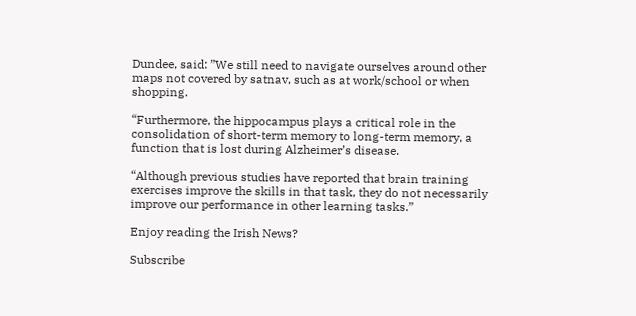Dundee, said: ”We still need to navigate ourselves around other maps not covered by satnav, such as at work/school or when shopping.

“Furthermore, the hippocampus plays a critical role in the consolidation of short-term memory to long-term memory, a function that is lost during Alzheimer’s disease.

“Although previous studies have reported that brain training exercises improve the skills in that task, they do not necessarily improve our performance in other learning tasks.”

Enjoy reading the Irish News?

Subscribe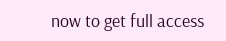now to get full access